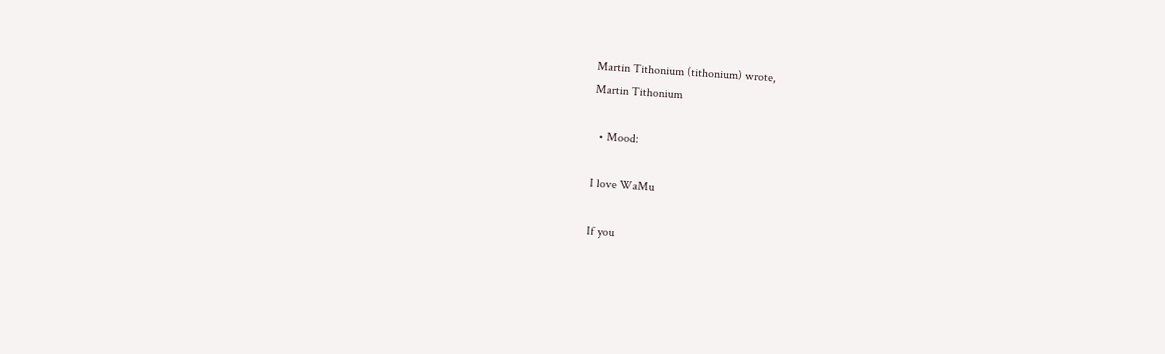Martin Tithonium (tithonium) wrote,
Martin Tithonium

  • Mood:

I love WaMu

If you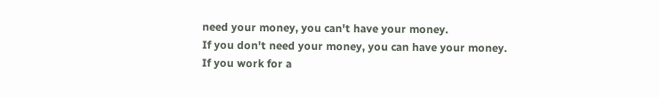need your money, you can't have your money.
If you don't need your money, you can have your money.
If you work for a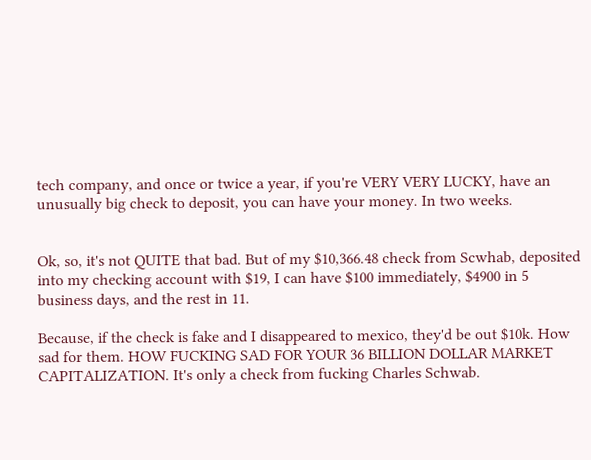tech company, and once or twice a year, if you're VERY VERY LUCKY, have an unusually big check to deposit, you can have your money. In two weeks.


Ok, so, it's not QUITE that bad. But of my $10,366.48 check from Scwhab, deposited into my checking account with $19, I can have $100 immediately, $4900 in 5 business days, and the rest in 11.

Because, if the check is fake and I disappeared to mexico, they'd be out $10k. How sad for them. HOW FUCKING SAD FOR YOUR 36 BILLION DOLLAR MARKET CAPITALIZATION. It's only a check from fucking Charles Schwab.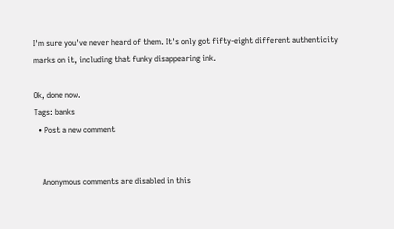I'm sure you've never heard of them. It's only got fifty-eight different authenticity marks on it, including that funky disappearing ink.

Ok, done now.
Tags: banks
  • Post a new comment


    Anonymous comments are disabled in this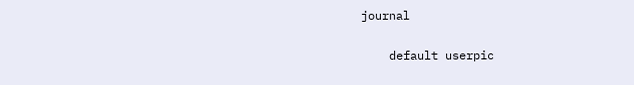journal

    default userpic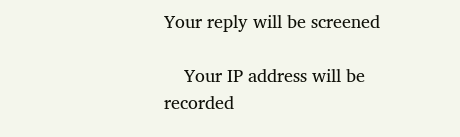Your reply will be screened

    Your IP address will be recorded